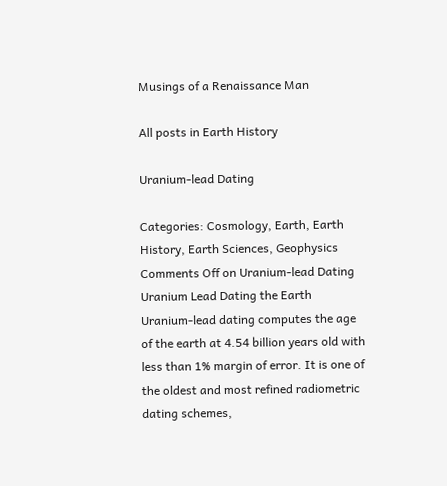Musings of a Renaissance Man

All posts in Earth History

Uranium-lead Dating

Categories: Cosmology, Earth, Earth History, Earth Sciences, Geophysics
Comments Off on Uranium-lead Dating
Uranium Lead Dating the Earth
Uranium-lead dating computes the age of the earth at 4.54 billion years old with less than 1% margin of error. It is one of the oldest and most refined radiometric dating schemes,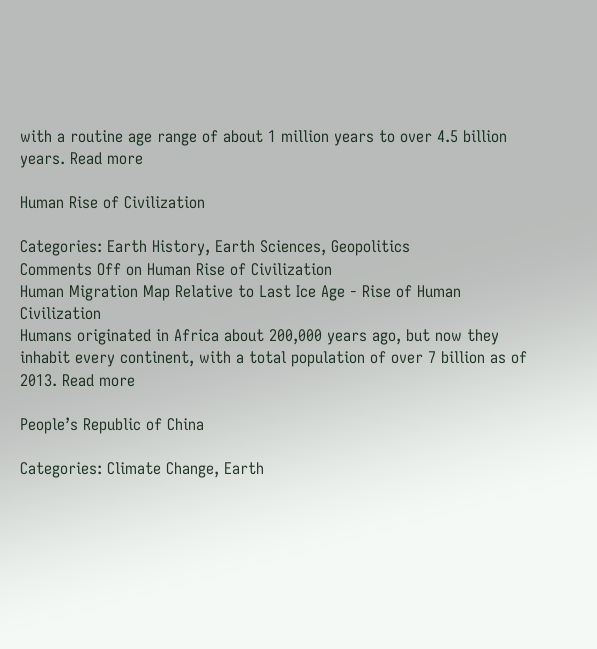with a routine age range of about 1 million years to over 4.5 billion years. Read more

Human Rise of Civilization

Categories: Earth History, Earth Sciences, Geopolitics
Comments Off on Human Rise of Civilization
Human Migration Map Relative to Last Ice Age - Rise of Human Civilization
Humans originated in Africa about 200,000 years ago, but now they inhabit every continent, with a total population of over 7 billion as of 2013. Read more

People’s Republic of China

Categories: Climate Change, Earth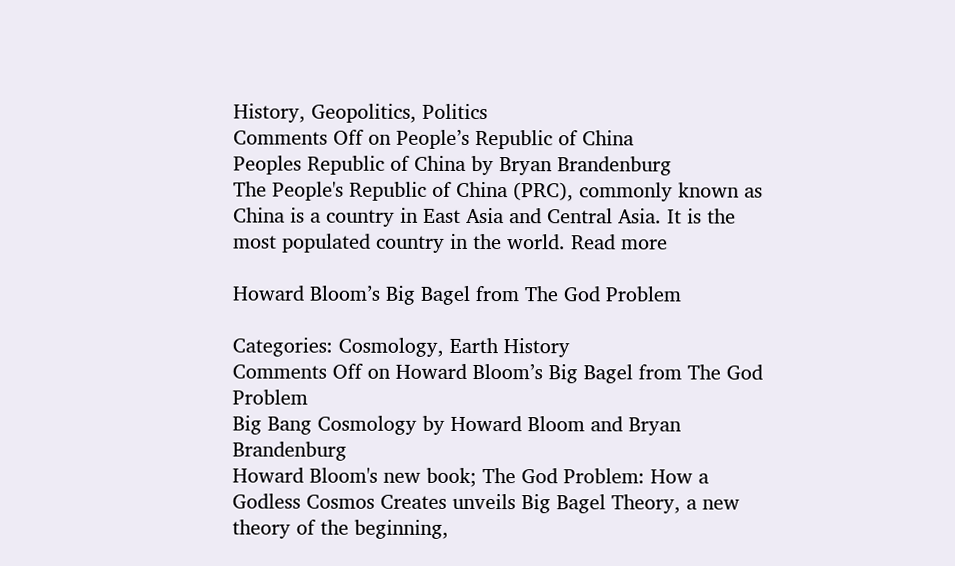History, Geopolitics, Politics
Comments Off on People’s Republic of China
Peoples Republic of China by Bryan Brandenburg
The People's Republic of China (PRC), commonly known as China is a country in East Asia and Central Asia. It is the most populated country in the world. Read more

Howard Bloom’s Big Bagel from The God Problem

Categories: Cosmology, Earth History
Comments Off on Howard Bloom’s Big Bagel from The God Problem
Big Bang Cosmology by Howard Bloom and Bryan Brandenburg
Howard Bloom's new book; The God Problem: How a Godless Cosmos Creates unveils Big Bagel Theory, a new theory of the beginning,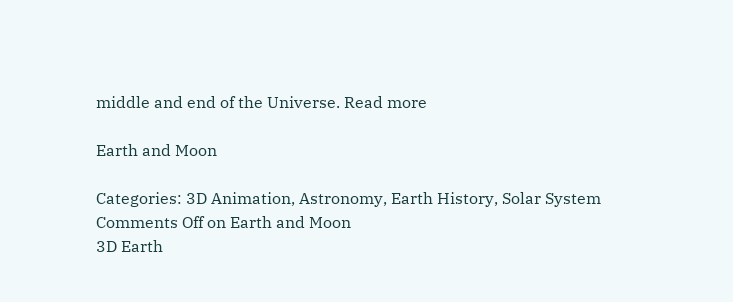middle and end of the Universe. Read more

Earth and Moon

Categories: 3D Animation, Astronomy, Earth History, Solar System
Comments Off on Earth and Moon
3D Earth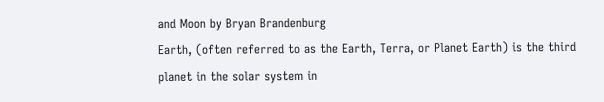and Moon by Bryan Brandenburg
Earth, (often referred to as the Earth, Terra, or Planet Earth) is the third planet in the solar system in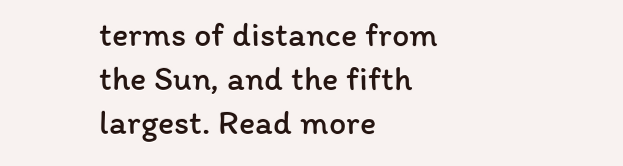terms of distance from the Sun, and the fifth largest. Read more